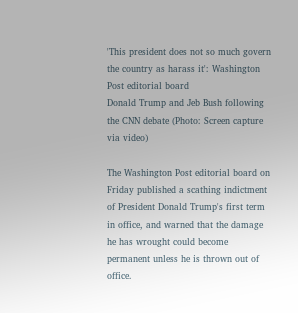'This president does not so much govern the country as harass it': Washington Post editorial board
Donald Trump and Jeb Bush following the CNN debate (Photo: Screen capture via video)

The Washington Post editorial board on Friday published a scathing indictment of President Donald Trump's first term in office, and warned that the damage he has wrought could become permanent unless he is thrown out of office.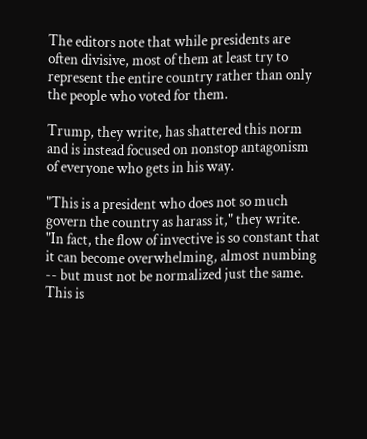The editors note that while presidents are often divisive, most of them at least try to represent the entire country rather than only the people who voted for them.

Trump, they write, has shattered this norm and is instead focused on nonstop antagonism of everyone who gets in his way.

"This is a president who does not so much govern the country as harass it," they write. "In fact, the flow of invective is so constant that it can become overwhelming, almost numbing -- but must not be normalized just the same. This is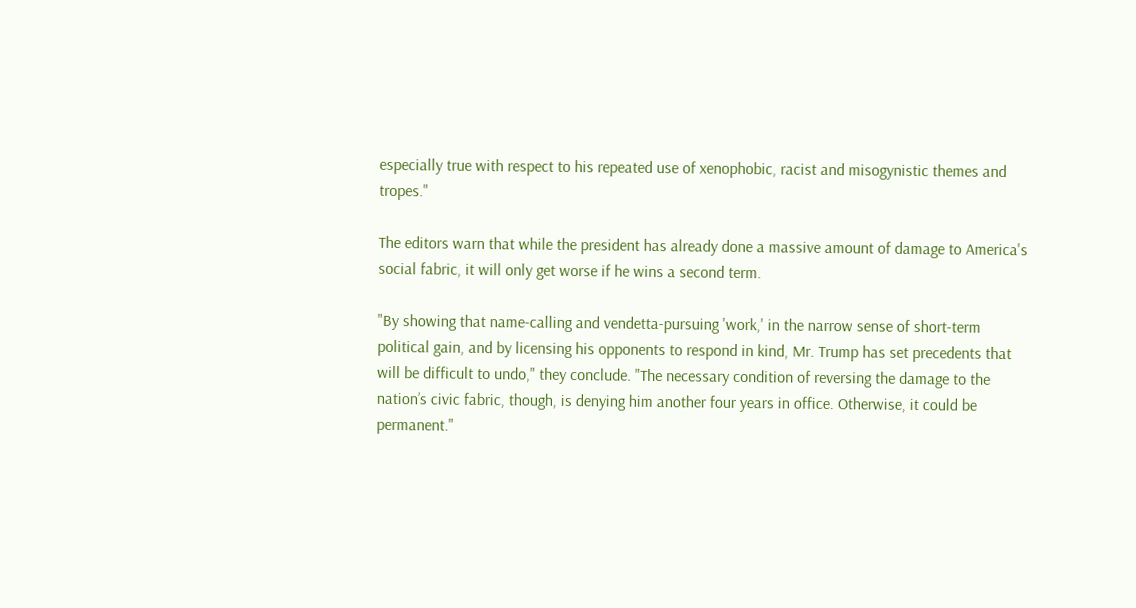especially true with respect to his repeated use of xenophobic, racist and misogynistic themes and tropes."

The editors warn that while the president has already done a massive amount of damage to America's social fabric, it will only get worse if he wins a second term.

"By showing that name-calling and vendetta-pursuing 'work,' in the narrow sense of short-term political gain, and by licensing his opponents to respond in kind, Mr. Trump has set precedents that will be difficult to undo," they conclude. "The necessary condition of reversing the damage to the nation’s civic fabric, though, is denying him another four years in office. Otherwise, it could be permanent."